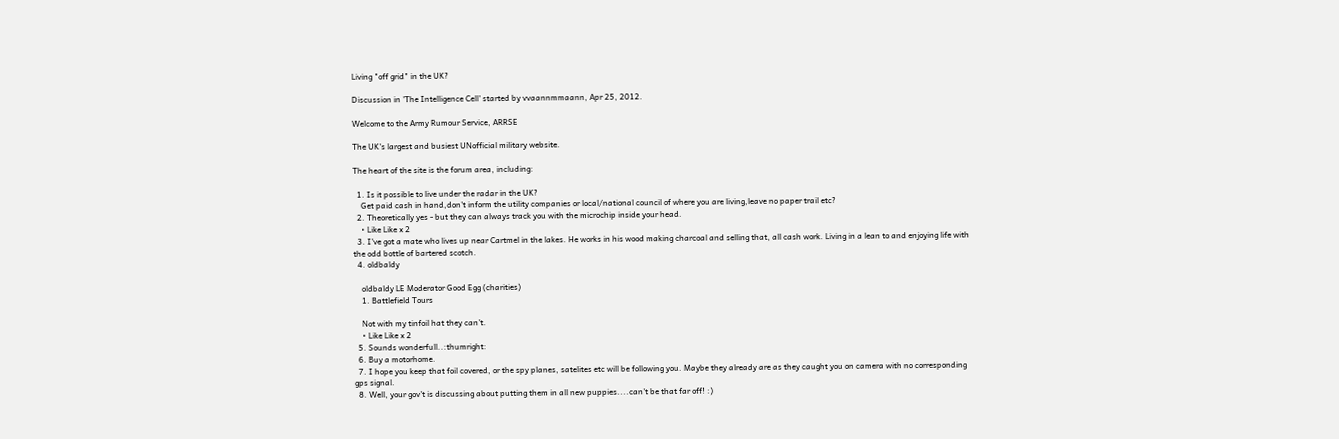Living "off grid" in the UK?

Discussion in 'The Intelligence Cell' started by vvaannmmaann, Apr 25, 2012.

Welcome to the Army Rumour Service, ARRSE

The UK's largest and busiest UNofficial military website.

The heart of the site is the forum area, including:

  1. Is it possible to live under the radar in the UK?
    Get paid cash in hand,don't inform the utility companies or local/national council of where you are living,leave no paper trail etc?
  2. Theoretically yes - but they can always track you with the microchip inside your head.
    • Like Like x 2
  3. I've got a mate who lives up near Cartmel in the lakes. He works in his wood making charcoal and selling that, all cash work. Living in a lean to and enjoying life with the odd bottle of bartered scotch.
  4. oldbaldy

    oldbaldy LE Moderator Good Egg (charities)
    1. Battlefield Tours

    Not with my tinfoil hat they can't.
    • Like Like x 2
  5. Sounds wonderfull..:thumright:
  6. Buy a motorhome.
  7. I hope you keep that foil covered, or the spy planes, satelites etc will be following you. Maybe they already are as they caught you on camera with no corresponding gps signal.
  8. Well, your gov't is discussing about putting them in all new puppies....can't be that far off! :)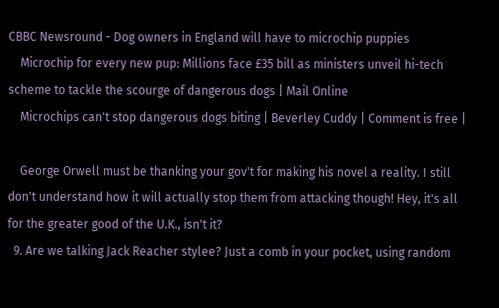CBBC Newsround - Dog owners in England will have to microchip puppies
    Microchip for every new pup: Millions face £35 bill as ministers unveil hi-tech scheme to tackle the scourge of dangerous dogs | Mail Online
    Microchips can't stop dangerous dogs biting | Beverley Cuddy | Comment is free |

    George Orwell must be thanking your gov't for making his novel a reality. I still don't understand how it will actually stop them from attacking though! Hey, it's all for the greater good of the U.K., isn't it?
  9. Are we talking Jack Reacher stylee? Just a comb in your pocket, using random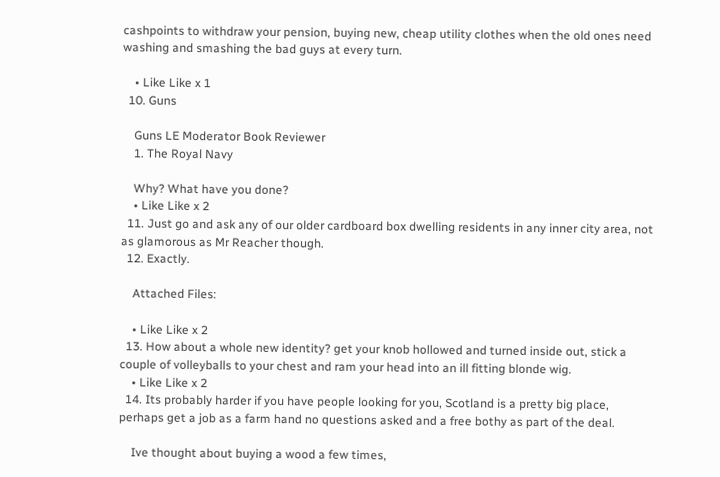cashpoints to withdraw your pension, buying new, cheap utility clothes when the old ones need washing and smashing the bad guys at every turn.

    • Like Like x 1
  10. Guns

    Guns LE Moderator Book Reviewer
    1. The Royal Navy

    Why? What have you done?
    • Like Like x 2
  11. Just go and ask any of our older cardboard box dwelling residents in any inner city area, not as glamorous as Mr Reacher though.
  12. Exactly.

    Attached Files:

    • Like Like x 2
  13. How about a whole new identity? get your knob hollowed and turned inside out, stick a couple of volleyballs to your chest and ram your head into an ill fitting blonde wig.
    • Like Like x 2
  14. Its probably harder if you have people looking for you, Scotland is a pretty big place, perhaps get a job as a farm hand no questions asked and a free bothy as part of the deal.

    Ive thought about buying a wood a few times,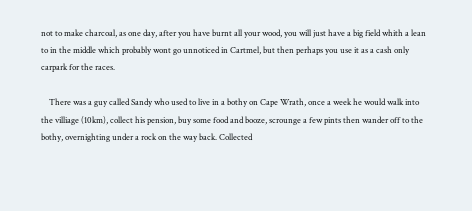not to make charcoal, as one day, after you have burnt all your wood, you will just have a big field whith a lean to in the middle which probably wont go unnoticed in Cartmel, but then perhaps you use it as a cash only carpark for the races.

    There was a guy called Sandy who used to live in a bothy on Cape Wrath, once a week he would walk into the villiage (10km), collect his pension, buy some food and booze, scrounge a few pints then wander off to the bothy, overnighting under a rock on the way back. Collected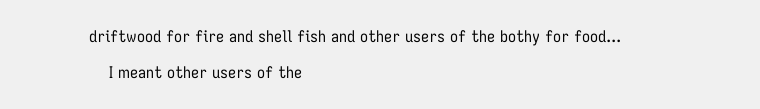driftwood for fire and shell fish and other users of the bothy for food...

    I meant other users of the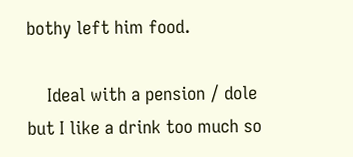bothy left him food.

    Ideal with a pension / dole but I like a drink too much so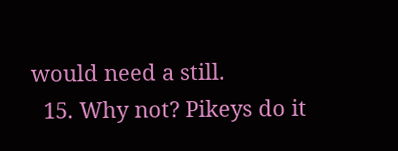would need a still.
  15. Why not? Pikeys do it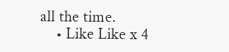all the time.
    • Like Like x 4